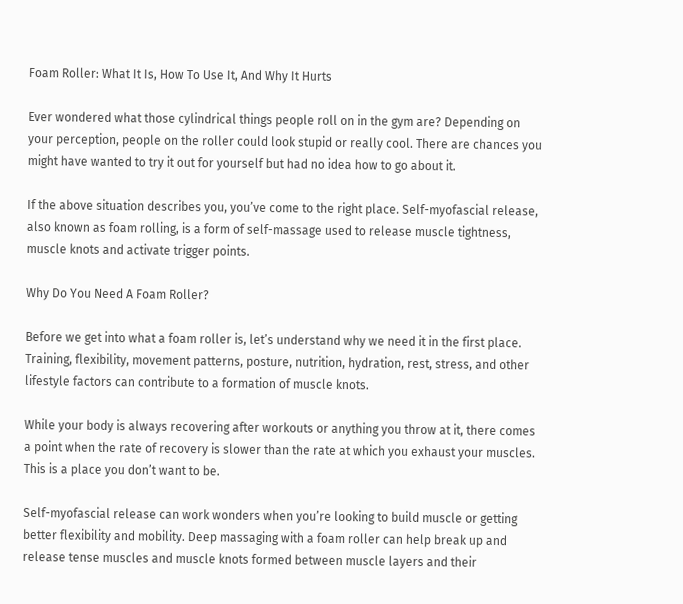Foam Roller: What It Is, How To Use It, And Why It Hurts

Ever wondered what those cylindrical things people roll on in the gym are? Depending on your perception, people on the roller could look stupid or really cool. There are chances you might have wanted to try it out for yourself but had no idea how to go about it.

If the above situation describes you, you’ve come to the right place. Self-myofascial release, also known as foam rolling, is a form of self-massage used to release muscle tightness, muscle knots and activate trigger points.

Why Do You Need A Foam Roller?

Before we get into what a foam roller is, let’s understand why we need it in the first place. Training, flexibility, movement patterns, posture, nutrition, hydration, rest, stress, and other lifestyle factors can contribute to a formation of muscle knots.

While your body is always recovering after workouts or anything you throw at it, there comes a point when the rate of recovery is slower than the rate at which you exhaust your muscles. This is a place you don’t want to be.

Self-myofascial release can work wonders when you’re looking to build muscle or getting better flexibility and mobility. Deep massaging with a foam roller can help break up and release tense muscles and muscle knots formed between muscle layers and their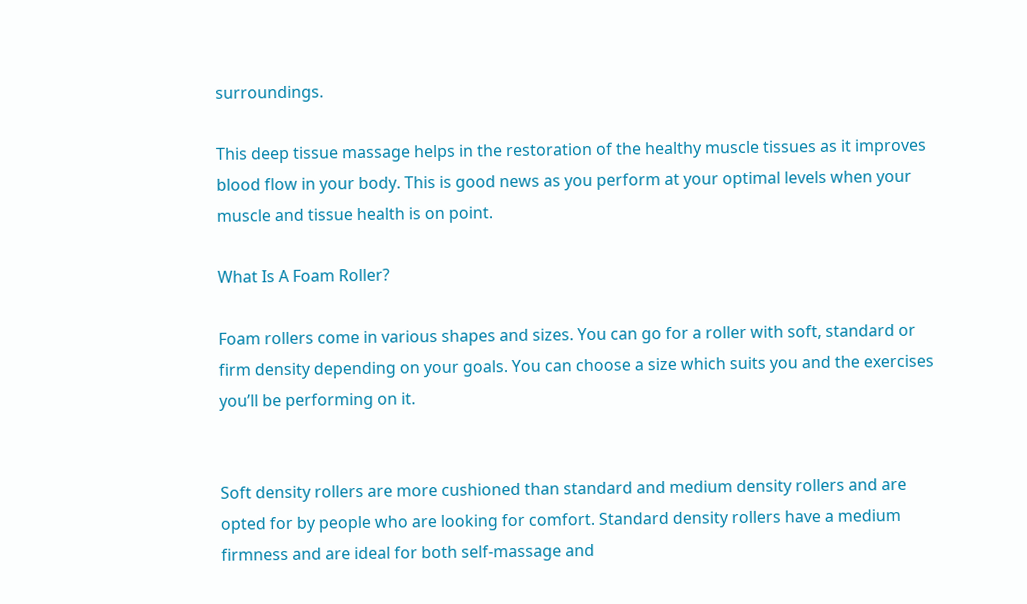surroundings.

This deep tissue massage helps in the restoration of the healthy muscle tissues as it improves blood flow in your body. This is good news as you perform at your optimal levels when your muscle and tissue health is on point.

What Is A Foam Roller?

Foam rollers come in various shapes and sizes. You can go for a roller with soft, standard or firm density depending on your goals. You can choose a size which suits you and the exercises you’ll be performing on it.


Soft density rollers are more cushioned than standard and medium density rollers and are opted for by people who are looking for comfort. Standard density rollers have a medium firmness and are ideal for both self-massage and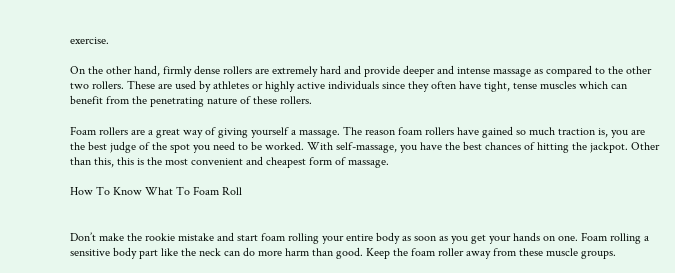exercise.

On the other hand, firmly dense rollers are extremely hard and provide deeper and intense massage as compared to the other two rollers. These are used by athletes or highly active individuals since they often have tight, tense muscles which can benefit from the penetrating nature of these rollers.

Foam rollers are a great way of giving yourself a massage. The reason foam rollers have gained so much traction is, you are the best judge of the spot you need to be worked. With self-massage, you have the best chances of hitting the jackpot. Other than this, this is the most convenient and cheapest form of massage.

How To Know What To Foam Roll


Don’t make the rookie mistake and start foam rolling your entire body as soon as you get your hands on one. Foam rolling a sensitive body part like the neck can do more harm than good. Keep the foam roller away from these muscle groups.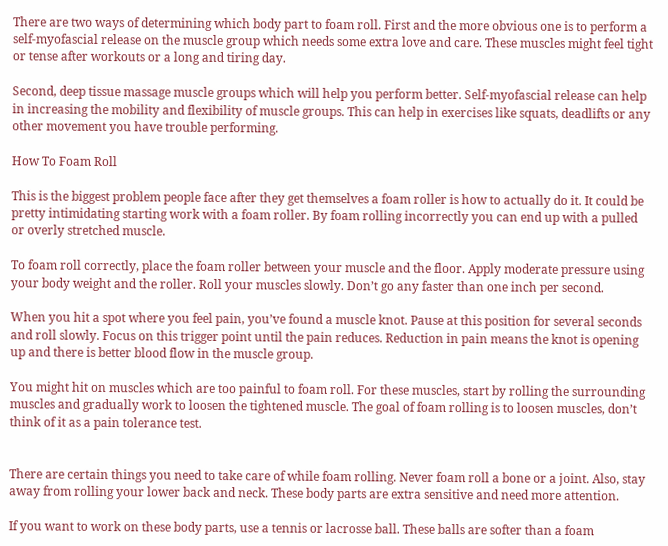There are two ways of determining which body part to foam roll. First and the more obvious one is to perform a self-myofascial release on the muscle group which needs some extra love and care. These muscles might feel tight or tense after workouts or a long and tiring day.

Second, deep tissue massage muscle groups which will help you perform better. Self-myofascial release can help in increasing the mobility and flexibility of muscle groups. This can help in exercises like squats, deadlifts or any other movement you have trouble performing.

How To Foam Roll

This is the biggest problem people face after they get themselves a foam roller is how to actually do it. It could be pretty intimidating starting work with a foam roller. By foam rolling incorrectly you can end up with a pulled or overly stretched muscle.

To foam roll correctly, place the foam roller between your muscle and the floor. Apply moderate pressure using your body weight and the roller. Roll your muscles slowly. Don’t go any faster than one inch per second.

When you hit a spot where you feel pain, you’ve found a muscle knot. Pause at this position for several seconds and roll slowly. Focus on this trigger point until the pain reduces. Reduction in pain means the knot is opening up and there is better blood flow in the muscle group.

You might hit on muscles which are too painful to foam roll. For these muscles, start by rolling the surrounding muscles and gradually work to loosen the tightened muscle. The goal of foam rolling is to loosen muscles, don’t think of it as a pain tolerance test.


There are certain things you need to take care of while foam rolling. Never foam roll a bone or a joint. Also, stay away from rolling your lower back and neck. These body parts are extra sensitive and need more attention.

If you want to work on these body parts, use a tennis or lacrosse ball. These balls are softer than a foam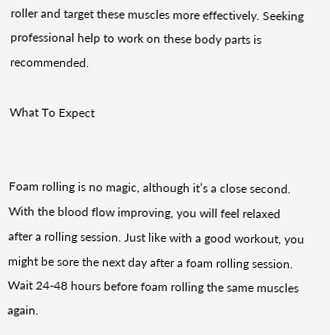roller and target these muscles more effectively. Seeking professional help to work on these body parts is recommended.

What To Expect


Foam rolling is no magic, although it’s a close second. With the blood flow improving, you will feel relaxed after a rolling session. Just like with a good workout, you might be sore the next day after a foam rolling session. Wait 24-48 hours before foam rolling the same muscles again.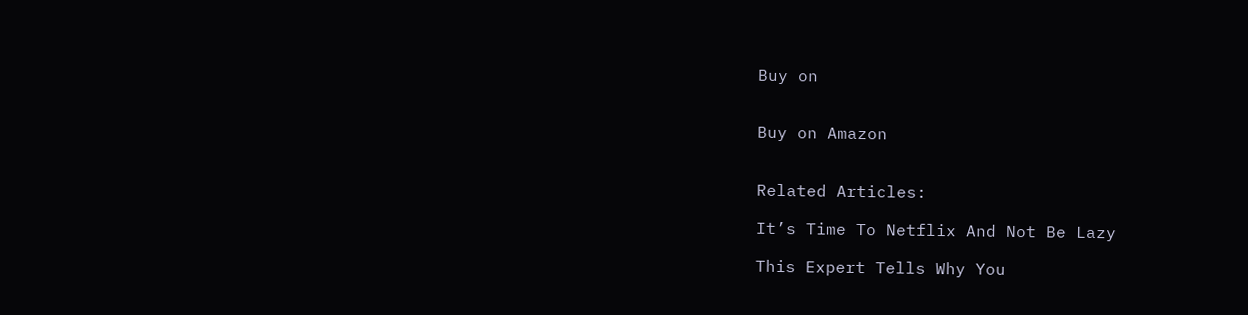Buy on


Buy on Amazon


Related Articles:

It’s Time To Netflix And Not Be Lazy

This Expert Tells Why You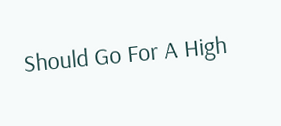Should Go For A High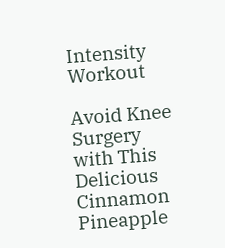Intensity Workout

Avoid Knee Surgery with This Delicious Cinnamon Pineapple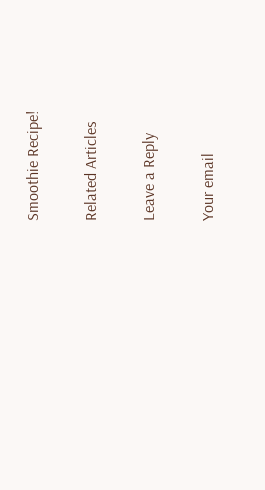Smoothie Recipe!

Related Articles

Leave a Reply

Your email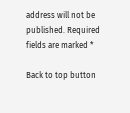address will not be published. Required fields are marked *

Back to top button